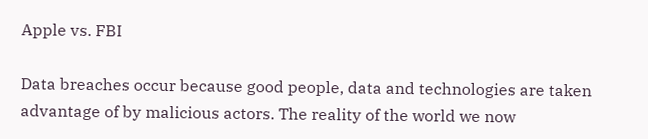Apple vs. FBI

Data breaches occur because good people, data and technologies are taken advantage of by malicious actors. The reality of the world we now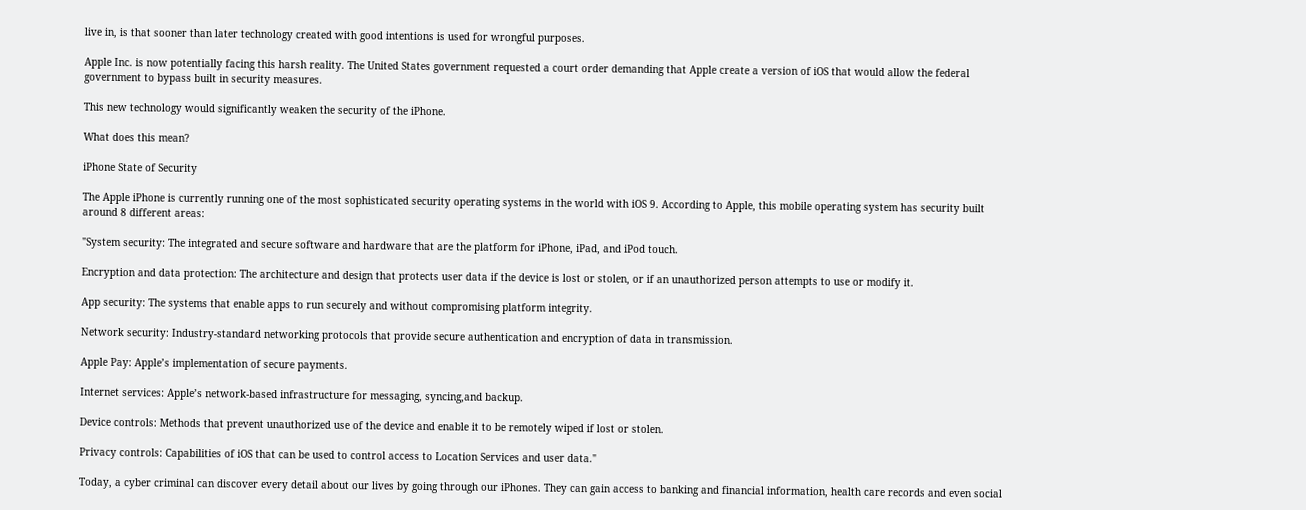live in, is that sooner than later technology created with good intentions is used for wrongful purposes.

Apple Inc. is now potentially facing this harsh reality. The United States government requested a court order demanding that Apple create a version of iOS that would allow the federal government to bypass built in security measures.

This new technology would significantly weaken the security of the iPhone.

What does this mean?

iPhone State of Security

The Apple iPhone is currently running one of the most sophisticated security operating systems in the world with iOS 9. According to Apple, this mobile operating system has security built around 8 different areas:

"System security: The integrated and secure software and hardware that are the platform for iPhone, iPad, and iPod touch.

Encryption and data protection: The architecture and design that protects user data if the device is lost or stolen, or if an unauthorized person attempts to use or modify it.

App security: The systems that enable apps to run securely and without compromising platform integrity.

Network security: Industry-standard networking protocols that provide secure authentication and encryption of data in transmission.

Apple Pay: Apple’s implementation of secure payments.

Internet services: Apple’s network-based infrastructure for messaging, syncing,and backup.

Device controls: Methods that prevent unauthorized use of the device and enable it to be remotely wiped if lost or stolen.

Privacy controls: Capabilities of iOS that can be used to control access to Location Services and user data."

Today, a cyber criminal can discover every detail about our lives by going through our iPhones. They can gain access to banking and financial information, health care records and even social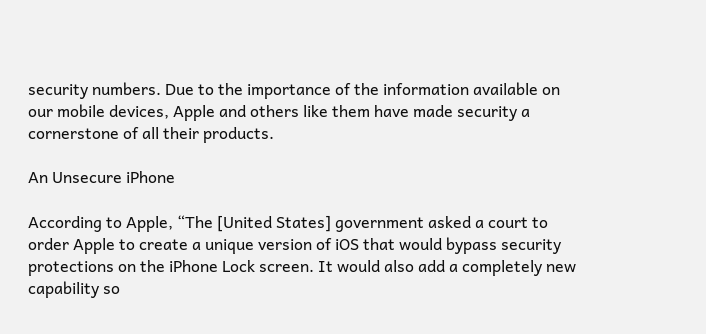security numbers. Due to the importance of the information available on our mobile devices, Apple and others like them have made security a cornerstone of all their products.

An Unsecure iPhone

According to Apple, “The [United States] government asked a court to order Apple to create a unique version of iOS that would bypass security protections on the iPhone Lock screen. It would also add a completely new capability so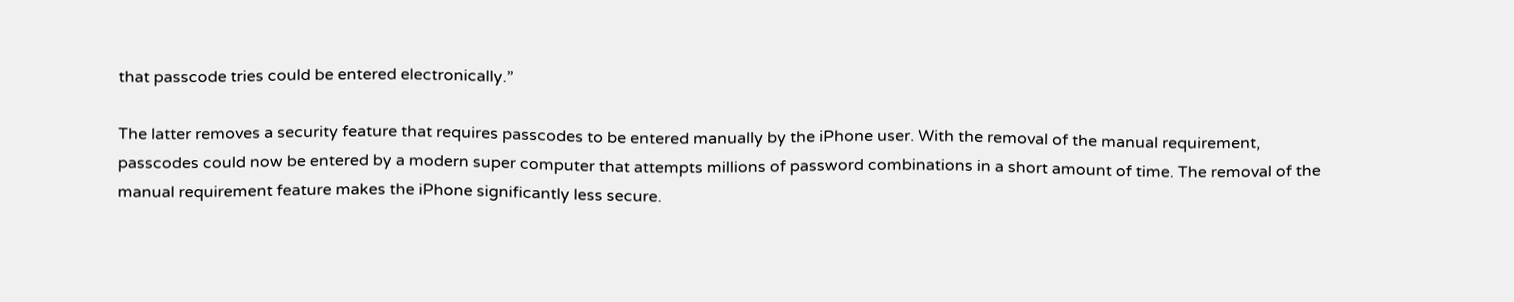that passcode tries could be entered electronically.”

The latter removes a security feature that requires passcodes to be entered manually by the iPhone user. With the removal of the manual requirement, passcodes could now be entered by a modern super computer that attempts millions of password combinations in a short amount of time. The removal of the manual requirement feature makes the iPhone significantly less secure.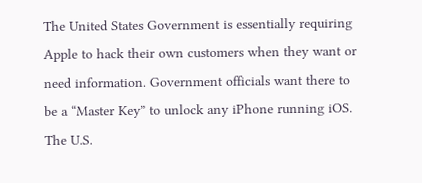The United States Government is essentially requiring Apple to hack their own customers when they want or need information. Government officials want there to be a “Master Key” to unlock any iPhone running iOS. The U.S.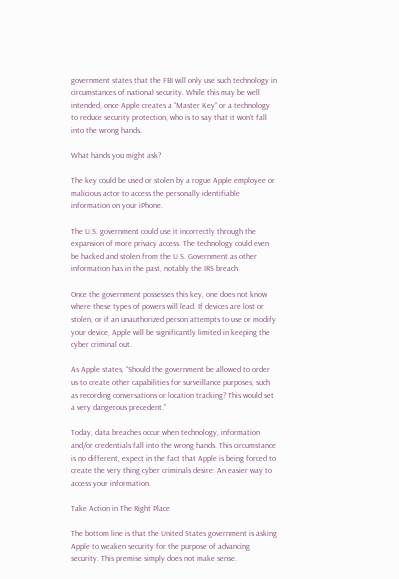government states that the FBI will only use such technology in circumstances of national security. While this may be well intended, once Apple creates a “Master Key” or a technology to reduce security protection, who is to say that it won’t fall into the wrong hands.

What hands you might ask?

The key could be used or stolen by a rogue Apple employee or malicious actor to access the personally identifiable information on your iPhone.

The U.S. government could use it incorrectly through the expansion of more privacy access. The technology could even be hacked and stolen from the U.S. Government as other information has in the past, notably the IRS breach.

Once the government possesses this key, one does not know where these types of powers will lead. If devices are lost or stolen, or if an unauthorized person attempts to use or modify your device, Apple will be significantly limited in keeping the cyber criminal out.

As Apple states, “Should the government be allowed to order us to create other capabilities for surveillance purposes, such as recording conversations or location tracking? This would set a very dangerous precedent.”

Today, data breaches occur when technology, information and/or credentials fall into the wrong hands. This circumstance is no different, expect in the fact that Apple is being forced to create the very thing cyber criminals desire: An easier way to access your information.

Take Action in The Right Place

The bottom line is that the United States government is asking Apple to weaken security for the purpose of advancing security. This premise simply does not make sense.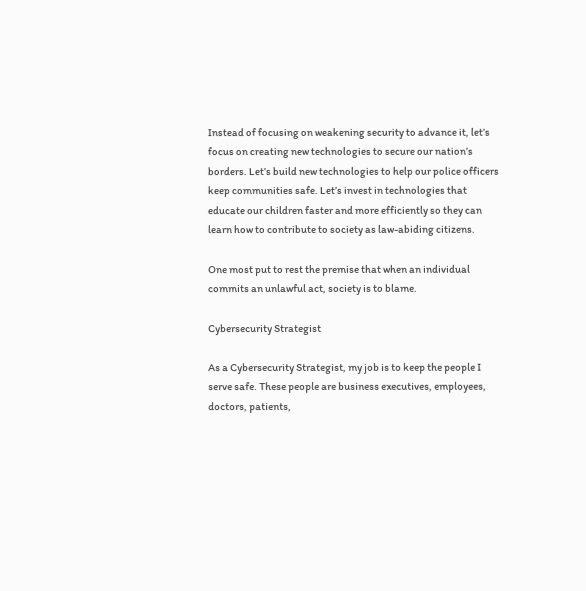Instead of focusing on weakening security to advance it, let’s focus on creating new technologies to secure our nation’s borders. Let’s build new technologies to help our police officers keep communities safe. Let’s invest in technologies that educate our children faster and more efficiently so they can learn how to contribute to society as law-abiding citizens.

One most put to rest the premise that when an individual commits an unlawful act, society is to blame.

Cybersecurity Strategist

As a Cybersecurity Strategist, my job is to keep the people I serve safe. These people are business executives, employees, doctors, patients,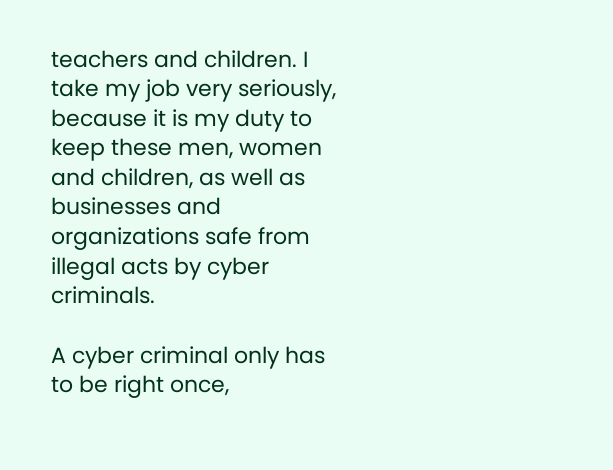teachers and children. I take my job very seriously, because it is my duty to keep these men, women and children, as well as businesses and organizations safe from illegal acts by cyber criminals.

A cyber criminal only has to be right once,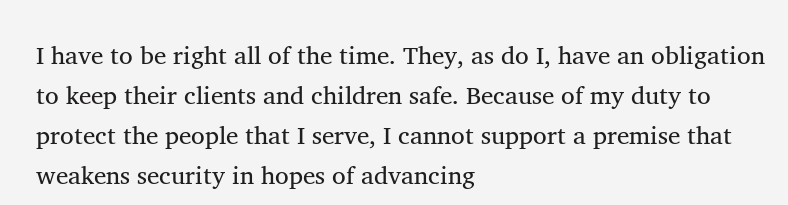I have to be right all of the time. They, as do I, have an obligation to keep their clients and children safe. Because of my duty to protect the people that I serve, I cannot support a premise that weakens security in hopes of advancing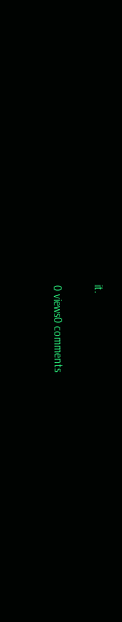it.

0 views0 comments